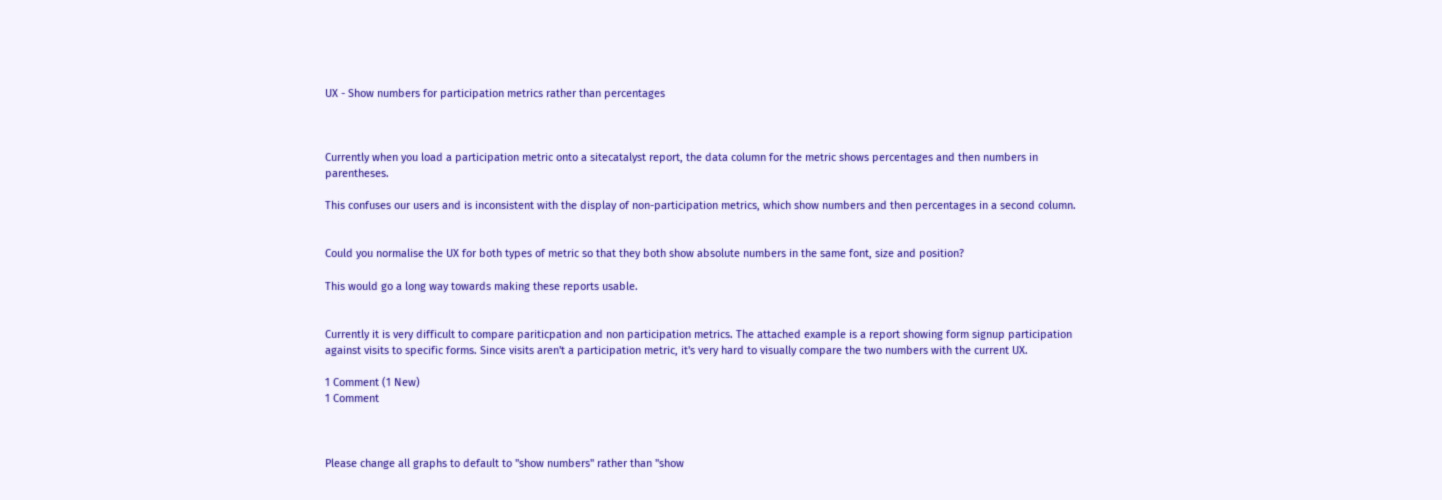UX - Show numbers for participation metrics rather than percentages



Currently when you load a participation metric onto a sitecatalyst report, the data column for the metric shows percentages and then numbers in parentheses.

This confuses our users and is inconsistent with the display of non-participation metrics, which show numbers and then percentages in a second column.


Could you normalise the UX for both types of metric so that they both show absolute numbers in the same font, size and position?

This would go a long way towards making these reports usable.


Currently it is very difficult to compare pariticpation and non participation metrics. The attached example is a report showing form signup participation against visits to specific forms. Since visits aren't a participation metric, it's very hard to visually compare the two numbers with the current UX.

1 Comment (1 New)
1 Comment



Please change all graphs to default to "show numbers" rather than "show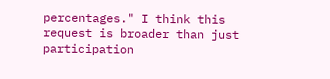percentages." I think this request is broader than just participation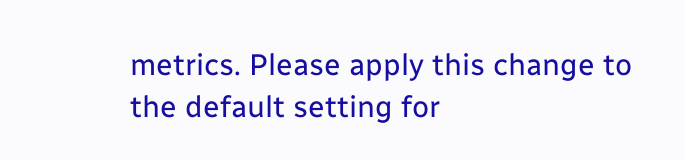metrics. Please apply this change to the default setting for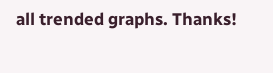all trended graphs. Thanks!